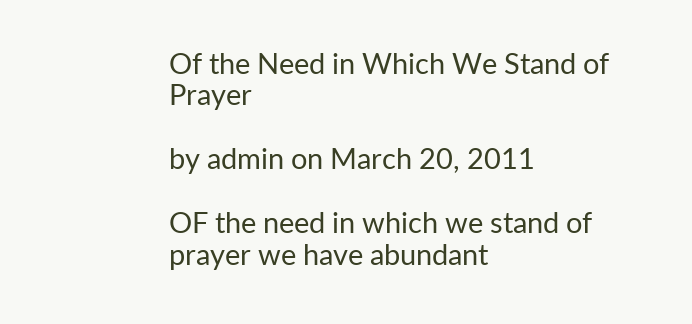Of the Need in Which We Stand of Prayer

by admin on March 20, 2011

OF the need in which we stand of prayer we have abundant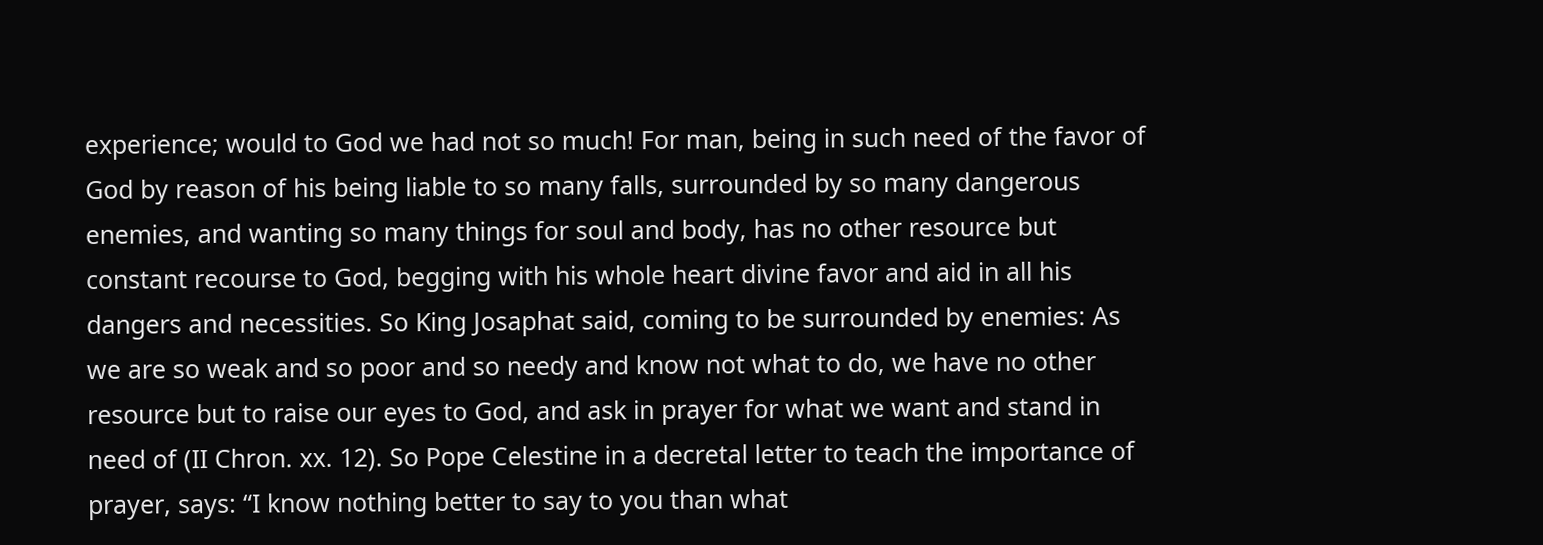experience; would to God we had not so much! For man, being in such need of the favor of God by reason of his being liable to so many falls, surrounded by so many dangerous enemies, and wanting so many things for soul and body, has no other resource but constant recourse to God, begging with his whole heart divine favor and aid in all his dangers and necessities. So King Josaphat said, coming to be surrounded by enemies: As we are so weak and so poor and so needy and know not what to do, we have no other resource but to raise our eyes to God, and ask in prayer for what we want and stand in need of (II Chron. xx. 12). So Pope Celestine in a decretal letter to teach the importance of prayer, says: “I know nothing better to say to you than what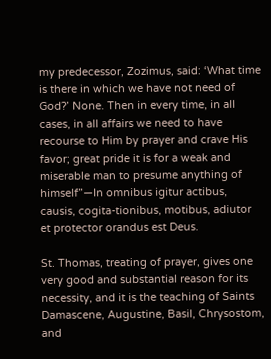my predecessor, Zozimus, said: ‘What time is there in which we have not need of God?’ None. Then in every time, in all cases, in all affairs we need to have recourse to Him by prayer and crave His favor; great pride it is for a weak and miserable man to presume anything of himself”—In omnibus igitur actibus, causis, cogita-tionibus, motibus, adiutor et protector orandus est Deus.

St. Thomas, treating of prayer, gives one very good and substantial reason for its necessity, and it is the teaching of Saints Damascene, Augustine, Basil, Chrysostom, and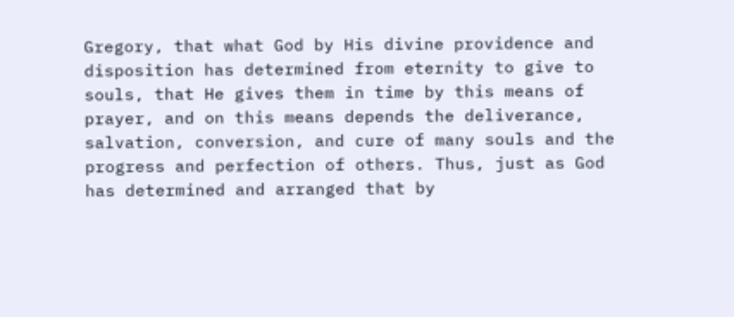Gregory, that what God by His divine providence and disposition has determined from eternity to give to souls, that He gives them in time by this means of prayer, and on this means depends the deliverance, salvation, conversion, and cure of many souls and the progress and perfection of others. Thus, just as God has determined and arranged that by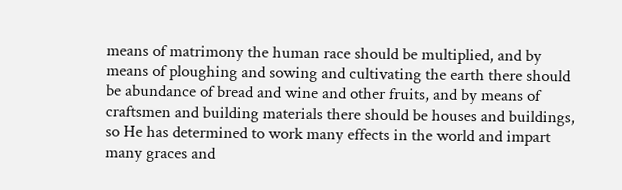means of matrimony the human race should be multiplied, and by means of ploughing and sowing and cultivating the earth there should be abundance of bread and wine and other fruits, and by means of craftsmen and building materials there should be houses and buildings, so He has determined to work many effects in the world and impart many graces and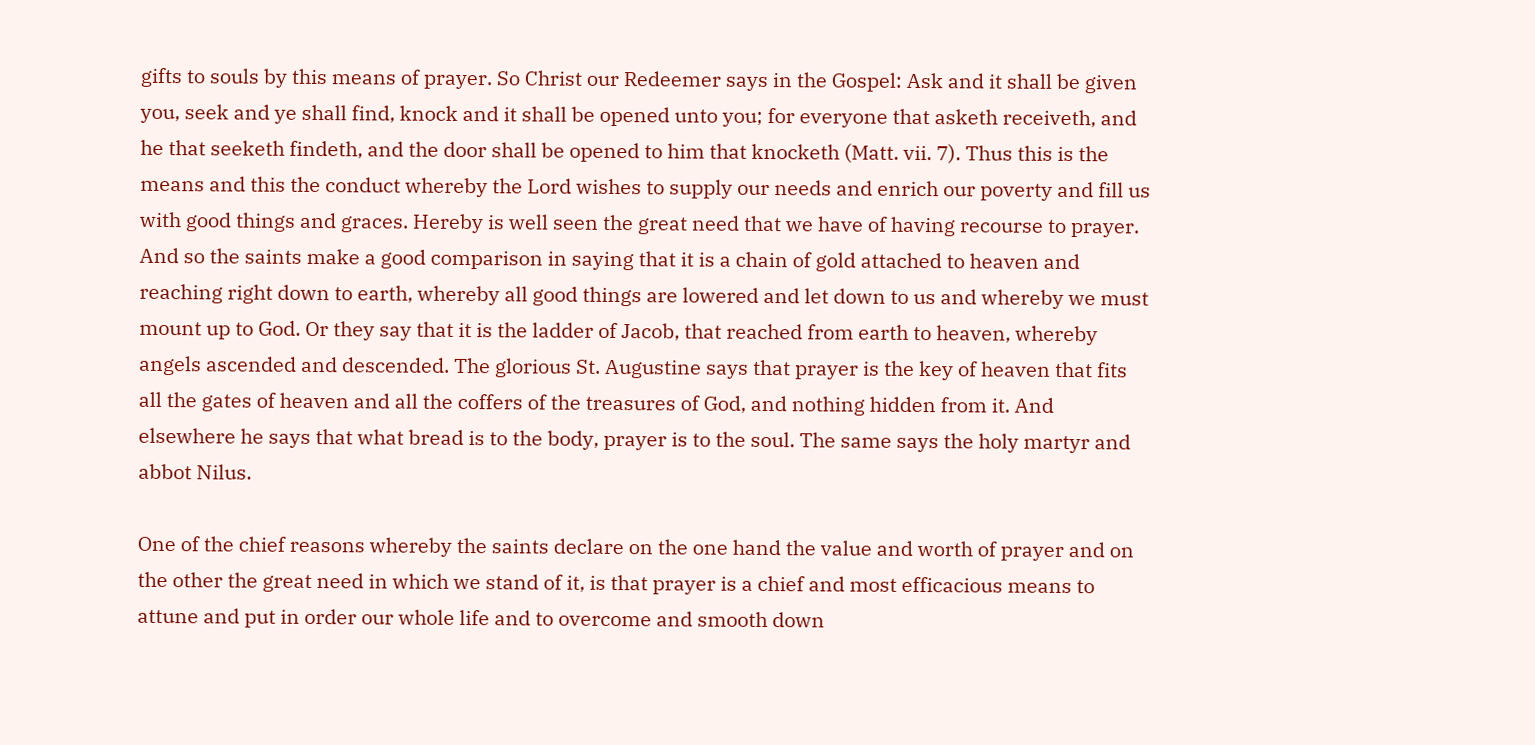gifts to souls by this means of prayer. So Christ our Redeemer says in the Gospel: Ask and it shall be given you, seek and ye shall find, knock and it shall be opened unto you; for everyone that asketh receiveth, and he that seeketh findeth, and the door shall be opened to him that knocketh (Matt. vii. 7). Thus this is the means and this the conduct whereby the Lord wishes to supply our needs and enrich our poverty and fill us with good things and graces. Hereby is well seen the great need that we have of having recourse to prayer. And so the saints make a good comparison in saying that it is a chain of gold attached to heaven and reaching right down to earth, whereby all good things are lowered and let down to us and whereby we must mount up to God. Or they say that it is the ladder of Jacob, that reached from earth to heaven, whereby angels ascended and descended. The glorious St. Augustine says that prayer is the key of heaven that fits all the gates of heaven and all the coffers of the treasures of God, and nothing hidden from it. And elsewhere he says that what bread is to the body, prayer is to the soul. The same says the holy martyr and abbot Nilus.

One of the chief reasons whereby the saints declare on the one hand the value and worth of prayer and on the other the great need in which we stand of it, is that prayer is a chief and most efficacious means to attune and put in order our whole life and to overcome and smooth down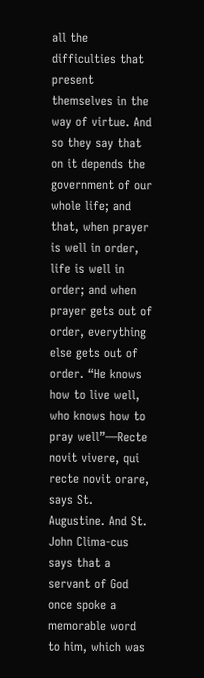all the difficulties that present themselves in the way of virtue. And so they say that on it depends the government of our whole life; and that, when prayer is well in order, life is well in order; and when prayer gets out of order, everything else gets out of order. “He knows how to live well, who knows how to pray well”—Recte novit vivere, qui recte novit orare, says St. Augustine. And St. John Clima-cus says that a servant of God once spoke a memorable word to him, which was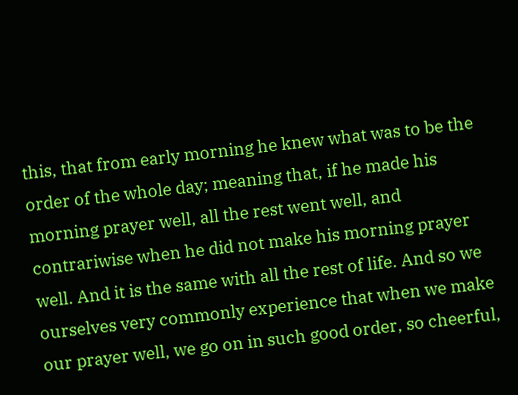this, that from early morning he knew what was to be the order of the whole day; meaning that, if he made his morning prayer well, all the rest went well, and contrariwise when he did not make his morning prayer well. And it is the same with all the rest of life. And so we ourselves very commonly experience that when we make our prayer well, we go on in such good order, so cheerful,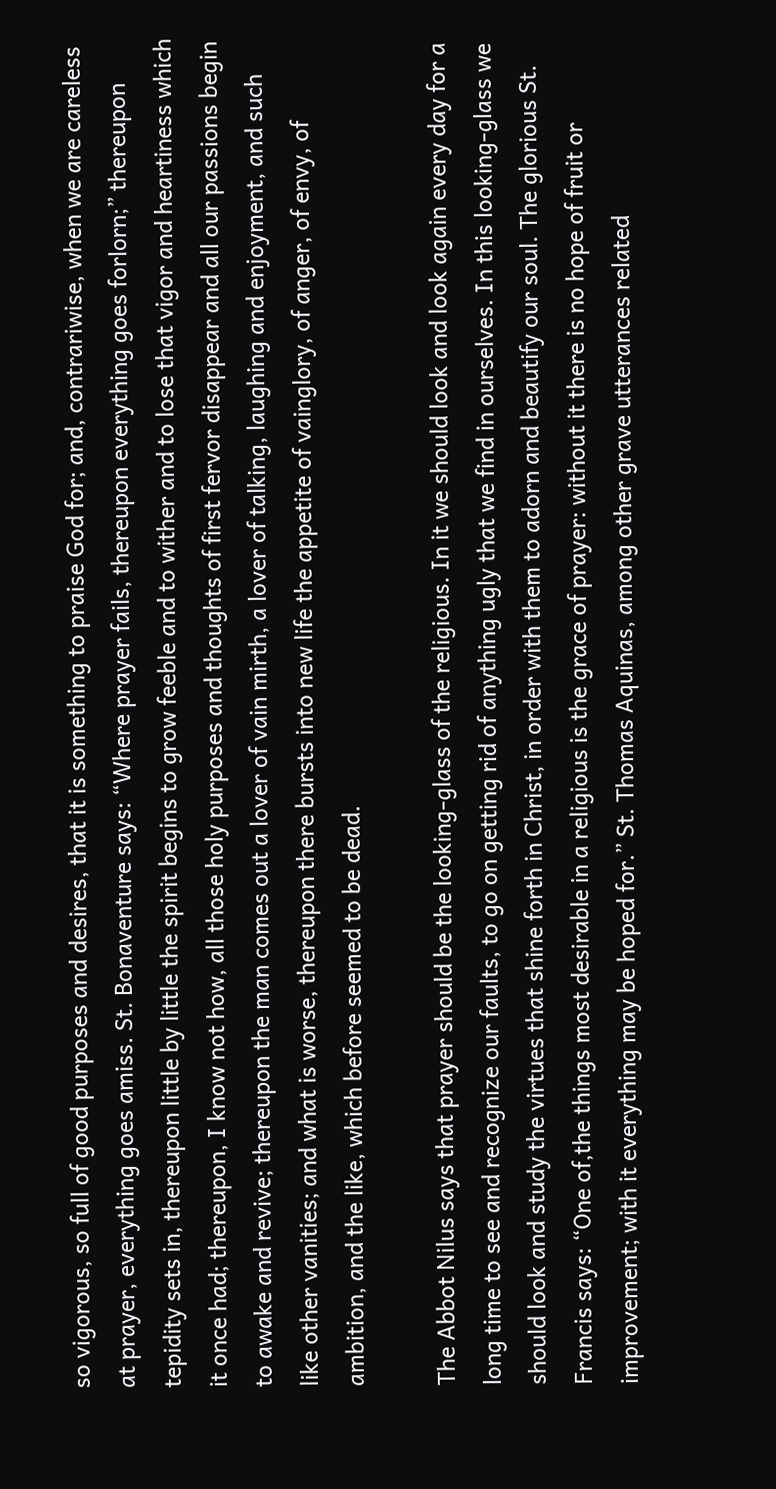so vigorous, so full of good purposes and desires, that it is something to praise God for; and, contrariwise, when we are careless at prayer, everything goes amiss. St. Bonaventure says: “Where prayer fails, thereupon everything goes forlorn;” thereupon tepidity sets in, thereupon little by little the spirit begins to grow feeble and to wither and to lose that vigor and heartiness which it once had; thereupon, I know not how, all those holy purposes and thoughts of first fervor disappear and all our passions begin to awake and revive; thereupon the man comes out a lover of vain mirth, a lover of talking, laughing and enjoyment, and such like other vanities; and what is worse, thereupon there bursts into new life the appetite of vainglory, of anger, of envy, of ambition, and the like, which before seemed to be dead.

The Abbot Nilus says that prayer should be the looking-glass of the religious. In it we should look and look again every day for a long time to see and recognize our faults, to go on getting rid of anything ugly that we find in ourselves. In this looking-glass we should look and study the virtues that shine forth in Christ, in order with them to adorn and beautify our soul. The glorious St. Francis says: “One of,the things most desirable in a religious is the grace of prayer: without it there is no hope of fruit or improvement; with it everything may be hoped for.” St. Thomas Aquinas, among other grave utterances related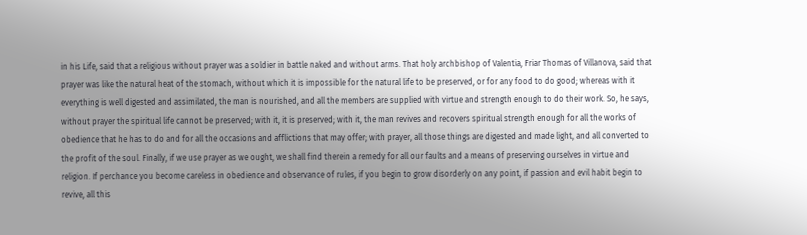in his Life, said that a religious without prayer was a soldier in battle naked and without arms. That holy archbishop of Valentia, Friar Thomas of Villanova, said that prayer was like the natural heat of the stomach, without which it is impossible for the natural life to be preserved, or for any food to do good; whereas with it everything is well digested and assimilated, the man is nourished, and all the members are supplied with virtue and strength enough to do their work. So, he says, without prayer the spiritual life cannot be preserved; with it, it is preserved; with it, the man revives and recovers spiritual strength enough for all the works of obedience that he has to do and for all the occasions and afflictions that may offer; with prayer, all those things are digested and made light, and all converted to the profit of the soul. Finally, if we use prayer as we ought, we shall find therein a remedy for all our faults and a means of preserving ourselves in virtue and religion. If perchance you become careless in obedience and observance of rules, if you begin to grow disorderly on any point, if passion and evil habit begin to revive, all this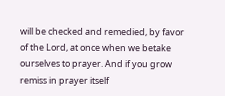will be checked and remedied, by favor of the Lord, at once when we betake ourselves to prayer. And if you grow remiss in prayer itself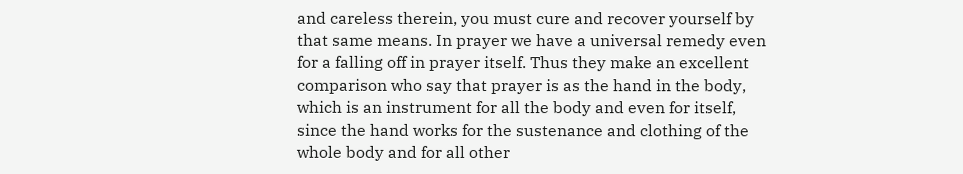and careless therein, you must cure and recover yourself by that same means. In prayer we have a universal remedy even for a falling off in prayer itself. Thus they make an excellent comparison who say that prayer is as the hand in the body, which is an instrument for all the body and even for itself, since the hand works for the sustenance and clothing of the whole body and for all other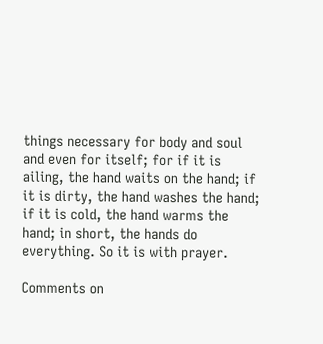things necessary for body and soul and even for itself; for if it is ailing, the hand waits on the hand; if it is dirty, the hand washes the hand; if it is cold, the hand warms the hand; in short, the hands do everything. So it is with prayer.

Comments on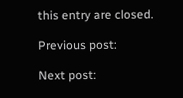this entry are closed.

Previous post:

Next post: